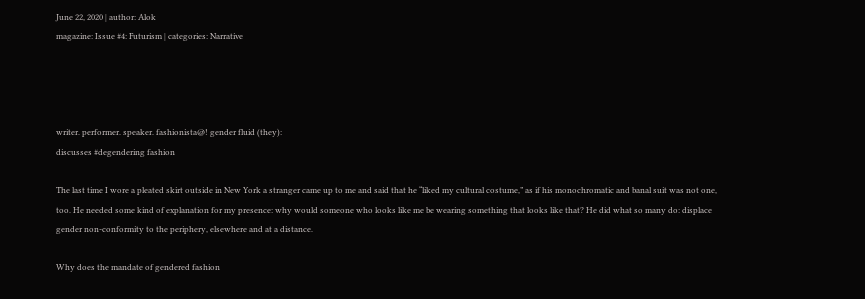June 22, 2020 | author: Alok
magazine: Issue #4: Futurism | categories: Narrative




writer. performer. speaker. fashionista@! gender fluid (they):
discusses #degendering fashion

The last time I wore a pleated skirt outside in New York a stranger came up to me and said that he “liked my cultural costume,” as if his monochromatic and banal suit was not one, too. He needed some kind of explanation for my presence: why would someone who looks like me be wearing something that looks like that? He did what so many do: displace gender non-conformity to the periphery, elsewhere and at a distance.

Why does the mandate of gendered fashion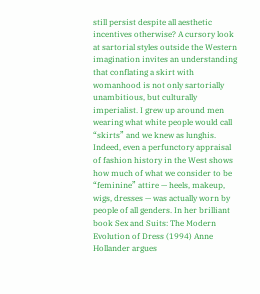still persist despite all aesthetic incentives otherwise? A cursory look at sartorial styles outside the Western imagination invites an understanding that conflating a skirt with womanhood is not only sartorially unambitious, but culturally imperialist. I grew up around men wearing what white people would call “skirts” and we knew as lunghis. Indeed, even a perfunctory appraisal of fashion history in the West shows how much of what we consider to be “feminine” attire — heels, makeup, wigs, dresses — was actually worn by people of all genders. In her brilliant book Sex and Suits: The Modern Evolution of Dress (1994) Anne Hollander argues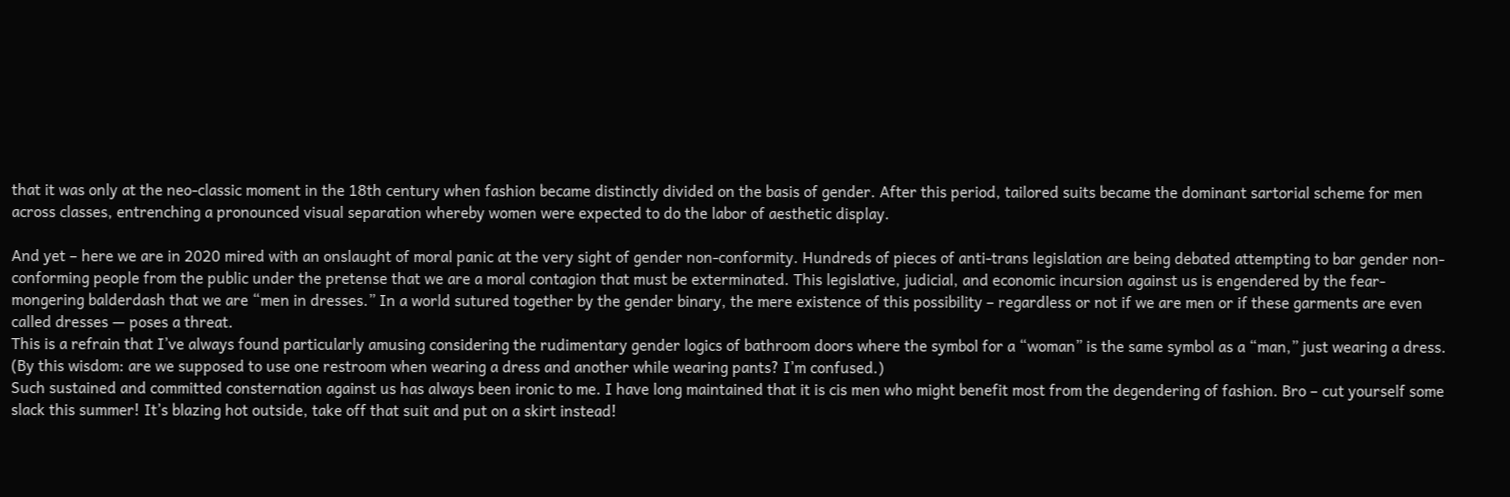that it was only at the neo-classic moment in the 18th century when fashion became distinctly divided on the basis of gender. After this period, tailored suits became the dominant sartorial scheme for men across classes, entrenching a pronounced visual separation whereby women were expected to do the labor of aesthetic display.

And yet – here we are in 2020 mired with an onslaught of moral panic at the very sight of gender non-conformity. Hundreds of pieces of anti-trans legislation are being debated attempting to bar gender non-conforming people from the public under the pretense that we are a moral contagion that must be exterminated. This legislative, judicial, and economic incursion against us is engendered by the fear-mongering balderdash that we are “men in dresses.” In a world sutured together by the gender binary, the mere existence of this possibility – regardless or not if we are men or if these garments are even called dresses — poses a threat.
This is a refrain that I’ve always found particularly amusing considering the rudimentary gender logics of bathroom doors where the symbol for a “woman” is the same symbol as a “man,” just wearing a dress. (By this wisdom: are we supposed to use one restroom when wearing a dress and another while wearing pants? I’m confused.)
Such sustained and committed consternation against us has always been ironic to me. I have long maintained that it is cis men who might benefit most from the degendering of fashion. Bro – cut yourself some slack this summer! It’s blazing hot outside, take off that suit and put on a skirt instead!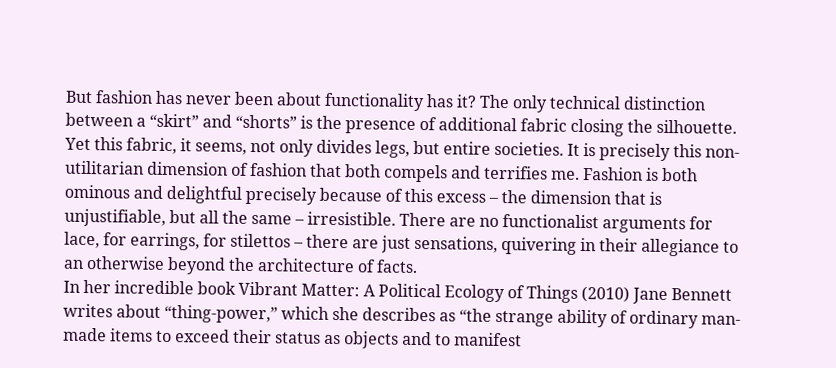But fashion has never been about functionality has it? The only technical distinction between a “skirt” and “shorts” is the presence of additional fabric closing the silhouette. Yet this fabric, it seems, not only divides legs, but entire societies. It is precisely this non-utilitarian dimension of fashion that both compels and terrifies me. Fashion is both ominous and delightful precisely because of this excess – the dimension that is unjustifiable, but all the same – irresistible. There are no functionalist arguments for lace, for earrings, for stilettos – there are just sensations, quivering in their allegiance to an otherwise beyond the architecture of facts.
In her incredible book Vibrant Matter: A Political Ecology of Things (2010) Jane Bennett writes about “thing-power,” which she describes as “the strange ability of ordinary man-made items to exceed their status as objects and to manifest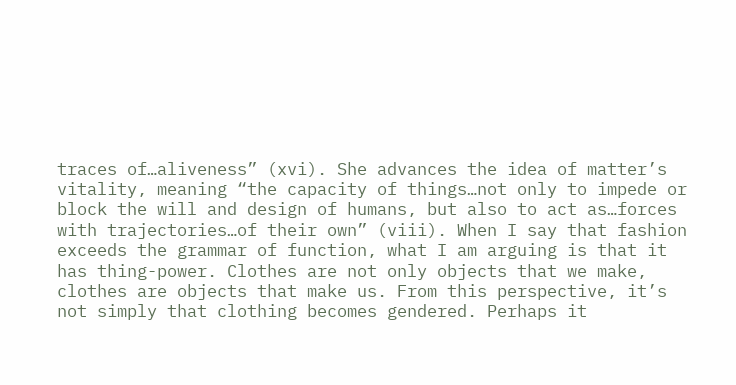traces of…aliveness” (xvi). She advances the idea of matter’s vitality, meaning “the capacity of things…not only to impede or block the will and design of humans, but also to act as…forces with trajectories…of their own” (viii). When I say that fashion exceeds the grammar of function, what I am arguing is that it has thing-power. Clothes are not only objects that we make, clothes are objects that make us. From this perspective, it’s not simply that clothing becomes gendered. Perhaps it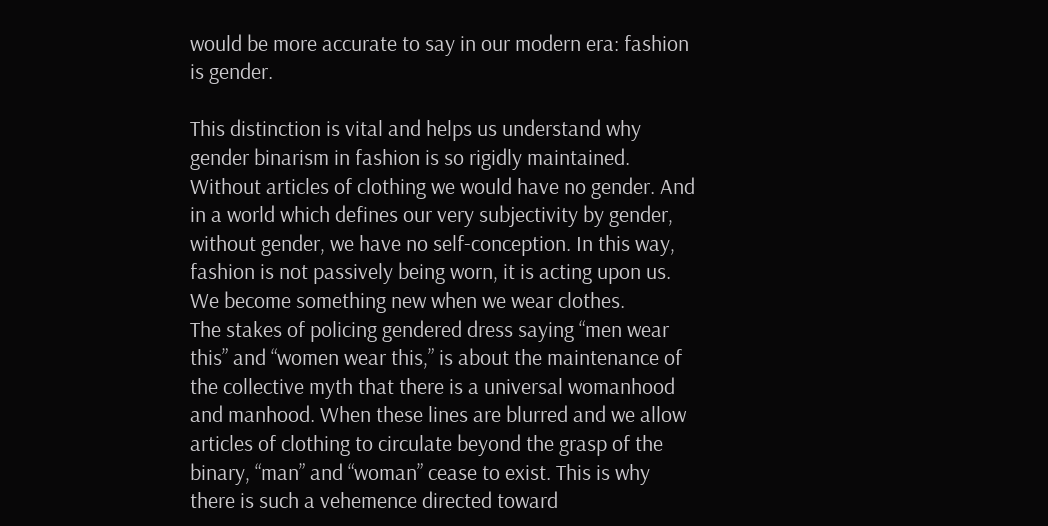would be more accurate to say in our modern era: fashion is gender.

This distinction is vital and helps us understand why gender binarism in fashion is so rigidly maintained. Without articles of clothing we would have no gender. And in a world which defines our very subjectivity by gender, without gender, we have no self-conception. In this way, fashion is not passively being worn, it is acting upon us. We become something new when we wear clothes.
The stakes of policing gendered dress saying “men wear this” and “women wear this,” is about the maintenance of the collective myth that there is a universal womanhood and manhood. When these lines are blurred and we allow articles of clothing to circulate beyond the grasp of the binary, “man” and “woman” cease to exist. This is why there is such a vehemence directed toward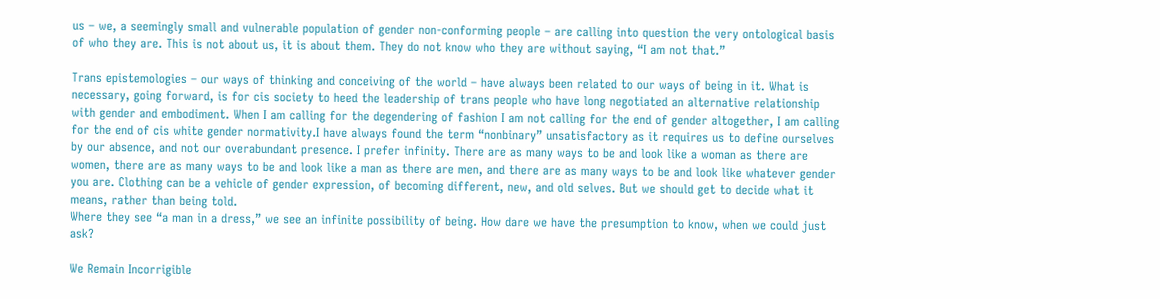us – we, a seemingly small and vulnerable population of gender non-conforming people – are calling into question the very ontological basis of who they are. This is not about us, it is about them. They do not know who they are without saying, “I am not that.”

Trans epistemologies – our ways of thinking and conceiving of the world – have always been related to our ways of being in it. What is necessary, going forward, is for cis society to heed the leadership of trans people who have long negotiated an alternative relationship with gender and embodiment. When I am calling for the degendering of fashion I am not calling for the end of gender altogether, I am calling for the end of cis white gender normativity.I have always found the term “nonbinary” unsatisfactory as it requires us to define ourselves by our absence, and not our overabundant presence. I prefer infinity. There are as many ways to be and look like a woman as there are women, there are as many ways to be and look like a man as there are men, and there are as many ways to be and look like whatever gender you are. Clothing can be a vehicle of gender expression, of becoming different, new, and old selves. But we should get to decide what it means, rather than being told.
Where they see “a man in a dress,” we see an infinite possibility of being. How dare we have the presumption to know, when we could just ask?

We Remain Incorrigible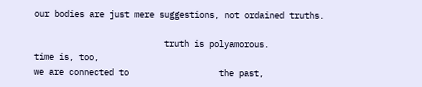our bodies are just mere suggestions, not ordained truths.

                          truth is polyamorous.                                                                     time is, too,
we are connected to                  the past,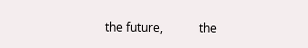the future,            the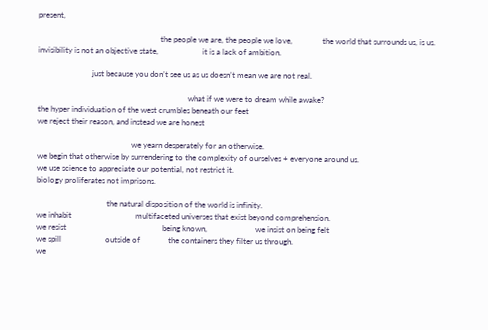present,

                                                             the people we are, the people we love,               the world that surrounds us, is us.
invisibility is not an objective state,                      it is a lack of ambition.

                           just because you don’t see us as us doesn’t mean we are not real.

                                                                           what if we were to dream while awake?
the hyper individuation of the west crumbles beneath our feet
we reject their reason, and instead we are honest

                                               we yearn desperately for an otherwise.
we begin that otherwise by surrendering to the complexity of ourselves + everyone around us.
we use science to appreciate our potential, not restrict it.
biology proliferates not imprisons.

                                   the natural disposition of the world is infinity.
we inhabit                                multifaceted universes that exist beyond comprehension.
we resist                                                being known,                        we insist on being felt
we spill                      outside of              the containers they filter us through.
we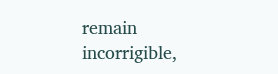remain                                                      incorrigible,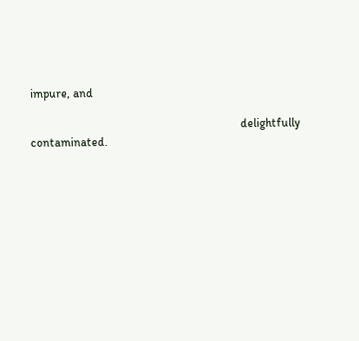impure, and

                                                                      delightfully contaminated.